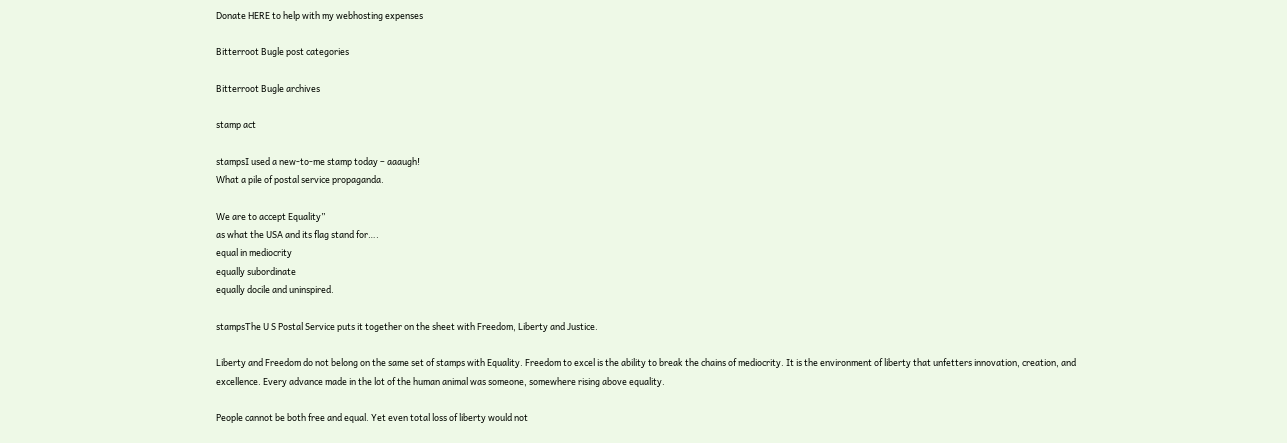Donate HERE to help with my webhosting expenses

Bitterroot Bugle post categories

Bitterroot Bugle archives

stamp act

stampsI used a new-to-me stamp today – aaaugh!
What a pile of postal service propaganda.

We are to accept Equality”
as what the USA and its flag stand for….
equal in mediocrity
equally subordinate
equally docile and uninspired.

stampsThe U S Postal Service puts it together on the sheet with Freedom, Liberty and Justice.

Liberty and Freedom do not belong on the same set of stamps with Equality. Freedom to excel is the ability to break the chains of mediocrity. It is the environment of liberty that unfetters innovation, creation, and excellence. Every advance made in the lot of the human animal was someone, somewhere rising above equality.

People cannot be both free and equal. Yet even total loss of liberty would not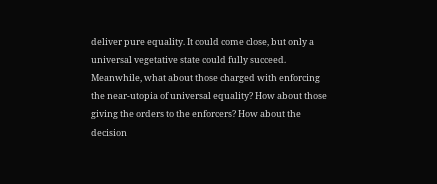deliver pure equality. It could come close, but only a universal vegetative state could fully succeed. Meanwhile, what about those charged with enforcing the near-utopia of universal equality? How about those giving the orders to the enforcers? How about the decision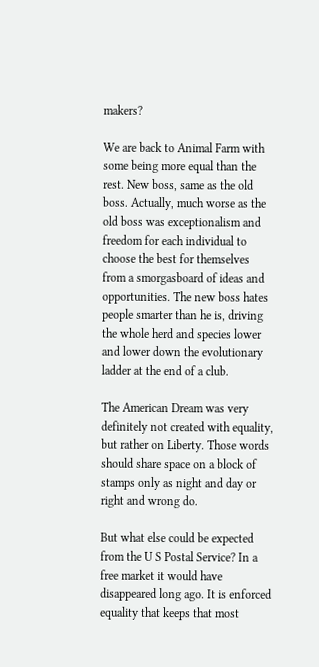makers?

We are back to Animal Farm with some being more equal than the rest. New boss, same as the old boss. Actually, much worse as the old boss was exceptionalism and freedom for each individual to choose the best for themselves from a smorgasboard of ideas and opportunities. The new boss hates people smarter than he is, driving the whole herd and species lower and lower down the evolutionary ladder at the end of a club.

The American Dream was very definitely not created with equality, but rather on Liberty. Those words should share space on a block of stamps only as night and day or right and wrong do.

But what else could be expected from the U S Postal Service? In a free market it would have disappeared long ago. It is enforced equality that keeps that most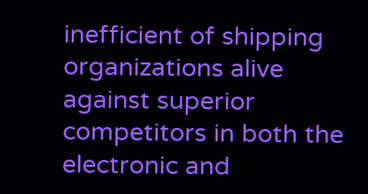inefficient of shipping organizations alive against superior competitors in both the electronic and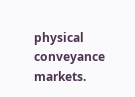physical conveyance markets.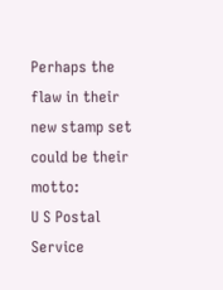Perhaps the flaw in their new stamp set could be their motto:
U S Postal Service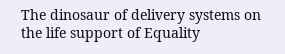The dinosaur of delivery systems on the life support of Equality